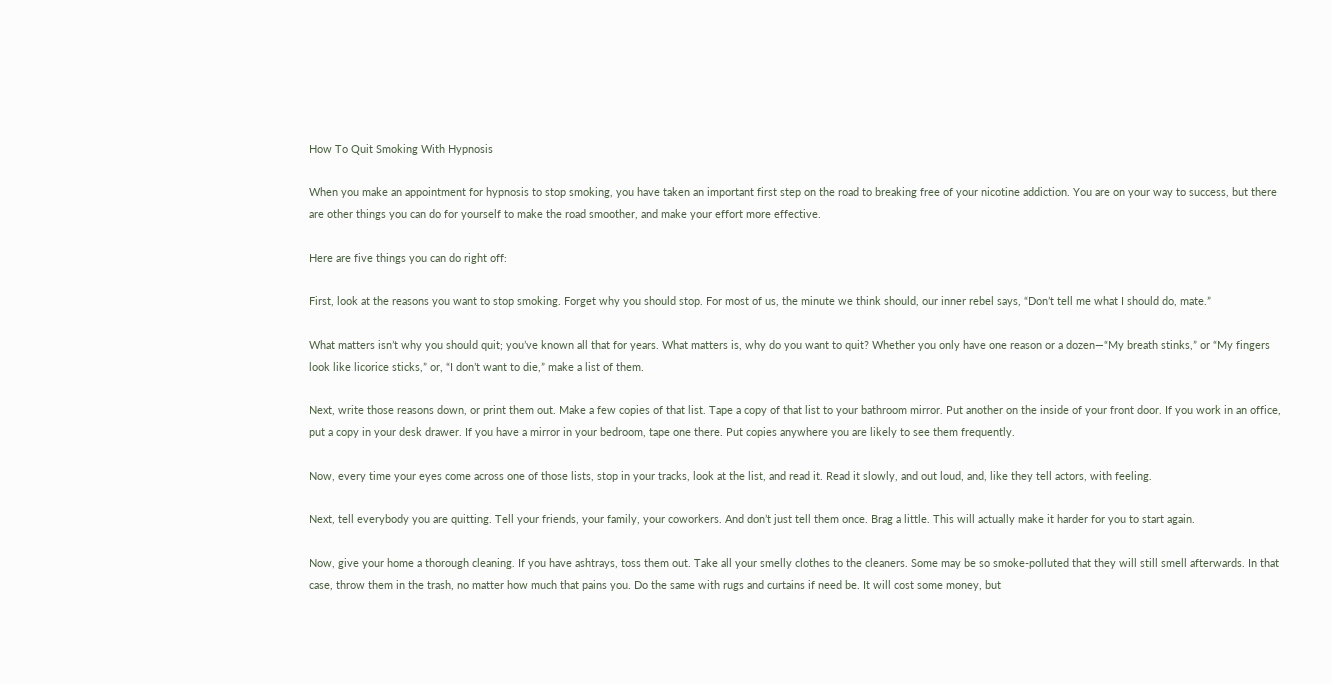How To Quit Smoking With Hypnosis

When you make an appointment for hypnosis to stop smoking, you have taken an important first step on the road to breaking free of your nicotine addiction. You are on your way to success, but there are other things you can do for yourself to make the road smoother, and make your effort more effective.

Here are five things you can do right off:

First, look at the reasons you want to stop smoking. Forget why you should stop. For most of us, the minute we think should, our inner rebel says, “Don’t tell me what I should do, mate.”

What matters isn’t why you should quit; you’ve known all that for years. What matters is, why do you want to quit? Whether you only have one reason or a dozen—“My breath stinks,” or “My fingers look like licorice sticks,” or, “I don’t want to die,” make a list of them.

Next, write those reasons down, or print them out. Make a few copies of that list. Tape a copy of that list to your bathroom mirror. Put another on the inside of your front door. If you work in an office, put a copy in your desk drawer. If you have a mirror in your bedroom, tape one there. Put copies anywhere you are likely to see them frequently.

Now, every time your eyes come across one of those lists, stop in your tracks, look at the list, and read it. Read it slowly, and out loud, and, like they tell actors, with feeling.

Next, tell everybody you are quitting. Tell your friends, your family, your coworkers. And don’t just tell them once. Brag a little. This will actually make it harder for you to start again.

Now, give your home a thorough cleaning. If you have ashtrays, toss them out. Take all your smelly clothes to the cleaners. Some may be so smoke-polluted that they will still smell afterwards. In that case, throw them in the trash, no matter how much that pains you. Do the same with rugs and curtains if need be. It will cost some money, but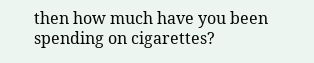then how much have you been spending on cigarettes?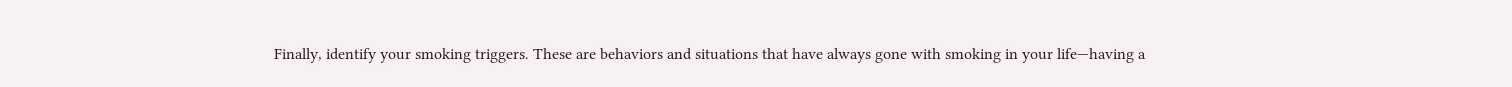Finally, identify your smoking triggers. These are behaviors and situations that have always gone with smoking in your life—having a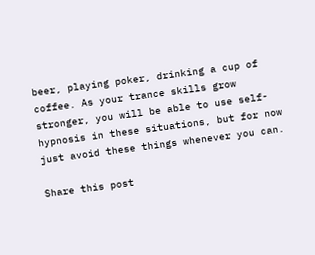beer, playing poker, drinking a cup of coffee. As your trance skills grow stronger, you will be able to use self-hypnosis in these situations, but for now just avoid these things whenever you can.

Share this post